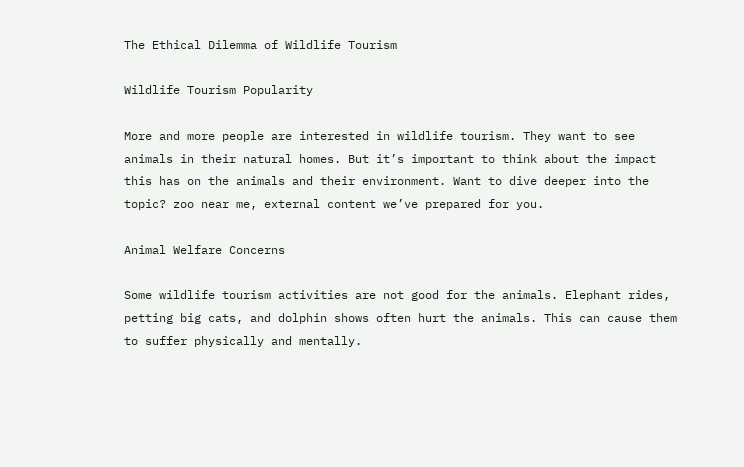The Ethical Dilemma of Wildlife Tourism

Wildlife Tourism Popularity

More and more people are interested in wildlife tourism. They want to see animals in their natural homes. But it’s important to think about the impact this has on the animals and their environment. Want to dive deeper into the topic? zoo near me, external content we’ve prepared for you.

Animal Welfare Concerns

Some wildlife tourism activities are not good for the animals. Elephant rides, petting big cats, and dolphin shows often hurt the animals. This can cause them to suffer physically and mentally.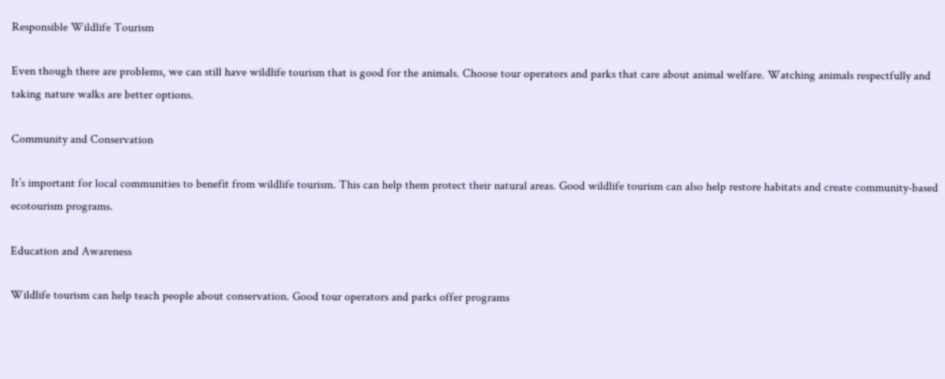Responsible Wildlife Tourism

Even though there are problems, we can still have wildlife tourism that is good for the animals. Choose tour operators and parks that care about animal welfare. Watching animals respectfully and taking nature walks are better options.

Community and Conservation

It’s important for local communities to benefit from wildlife tourism. This can help them protect their natural areas. Good wildlife tourism can also help restore habitats and create community-based ecotourism programs.

Education and Awareness

Wildlife tourism can help teach people about conservation. Good tour operators and parks offer programs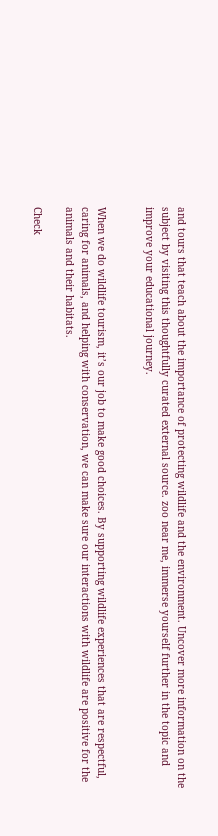and tours that teach about the importance of protecting wildlife and the environment. Uncover more information on the subject by visiting this thoughtfully curated external source. zoo near me, immerse yourself further in the topic and improve your educational journey.


When we do wildlife tourism, it’s our job to make good choices. By supporting wildlife experiences that are respectful, caring for animals, and helping with conservation, we can make sure our interactions with wildlife are positive for the animals and their habitats.

Check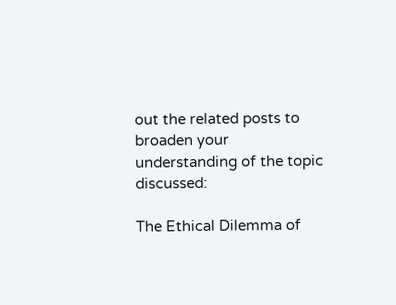out the related posts to broaden your understanding of the topic discussed:

The Ethical Dilemma of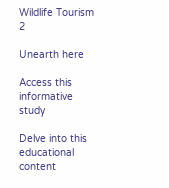Wildlife Tourism 2

Unearth here

Access this informative study

Delve into this educational content